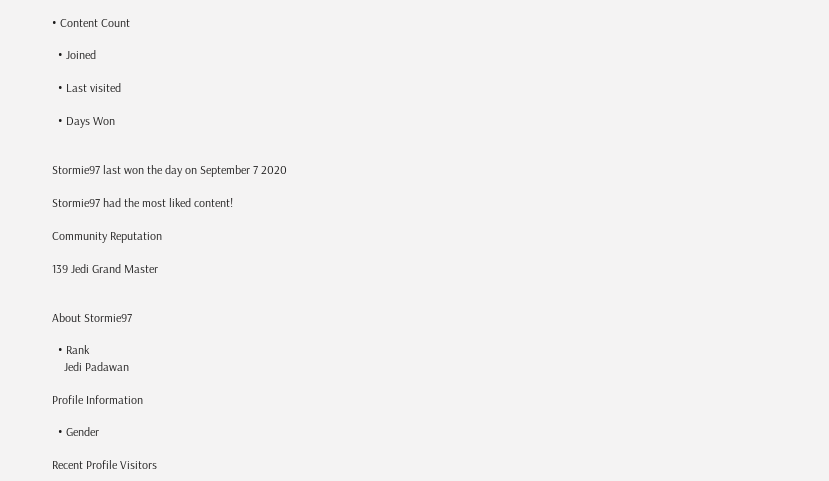• Content Count

  • Joined

  • Last visited

  • Days Won


Stormie97 last won the day on September 7 2020

Stormie97 had the most liked content!

Community Reputation

139 Jedi Grand Master


About Stormie97

  • Rank
    Jedi Padawan

Profile Information

  • Gender

Recent Profile Visitors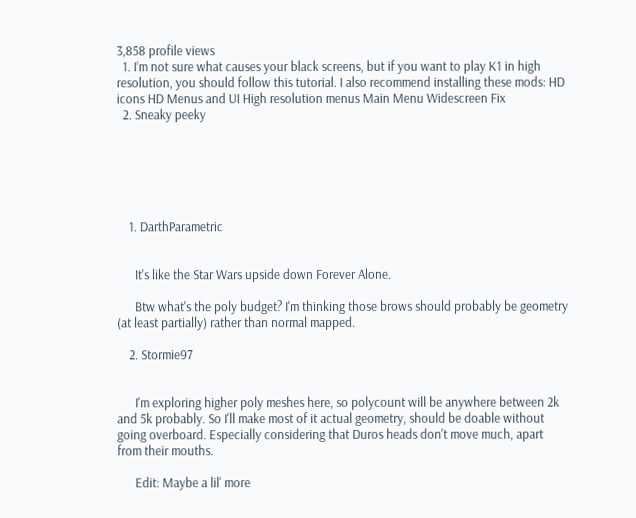3,858 profile views
  1. I’m not sure what causes your black screens, but if you want to play K1 in high resolution, you should follow this tutorial. I also recommend installing these mods: HD icons HD Menus and UI High resolution menus Main Menu Widescreen Fix
  2. Sneaky peeky






    1. DarthParametric


      It's like the Star Wars upside down Forever Alone.

      Btw what's the poly budget? I'm thinking those brows should probably be geometry (at least partially) rather than normal mapped.

    2. Stormie97


      I'm exploring higher poly meshes here, so polycount will be anywhere between 2k and 5k probably. So I'll make most of it actual geometry, should be doable without going overboard. Especially considering that Duros heads don't move much, apart from their mouths.

      Edit: Maybe a lil' more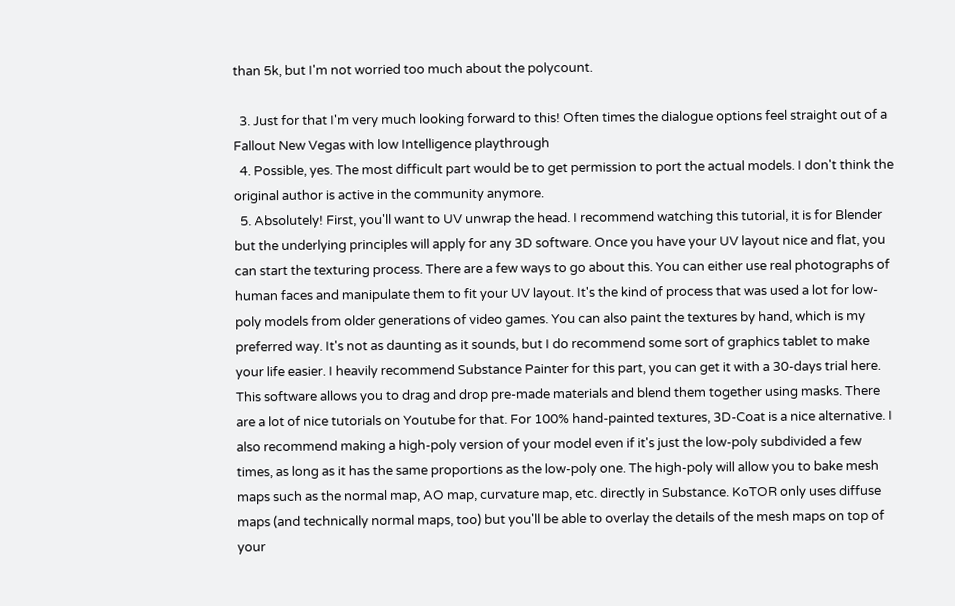than 5k, but I'm not worried too much about the polycount.

  3. Just for that I'm very much looking forward to this! Often times the dialogue options feel straight out of a Fallout New Vegas with low Intelligence playthrough
  4. Possible, yes. The most difficult part would be to get permission to port the actual models. I don't think the original author is active in the community anymore.
  5. Absolutely! First, you'll want to UV unwrap the head. I recommend watching this tutorial, it is for Blender but the underlying principles will apply for any 3D software. Once you have your UV layout nice and flat, you can start the texturing process. There are a few ways to go about this. You can either use real photographs of human faces and manipulate them to fit your UV layout. It's the kind of process that was used a lot for low-poly models from older generations of video games. You can also paint the textures by hand, which is my preferred way. It's not as daunting as it sounds, but I do recommend some sort of graphics tablet to make your life easier. I heavily recommend Substance Painter for this part, you can get it with a 30-days trial here. This software allows you to drag and drop pre-made materials and blend them together using masks. There are a lot of nice tutorials on Youtube for that. For 100% hand-painted textures, 3D-Coat is a nice alternative. I also recommend making a high-poly version of your model even if it's just the low-poly subdivided a few times, as long as it has the same proportions as the low-poly one. The high-poly will allow you to bake mesh maps such as the normal map, AO map, curvature map, etc. directly in Substance. KoTOR only uses diffuse maps (and technically normal maps, too) but you'll be able to overlay the details of the mesh maps on top of your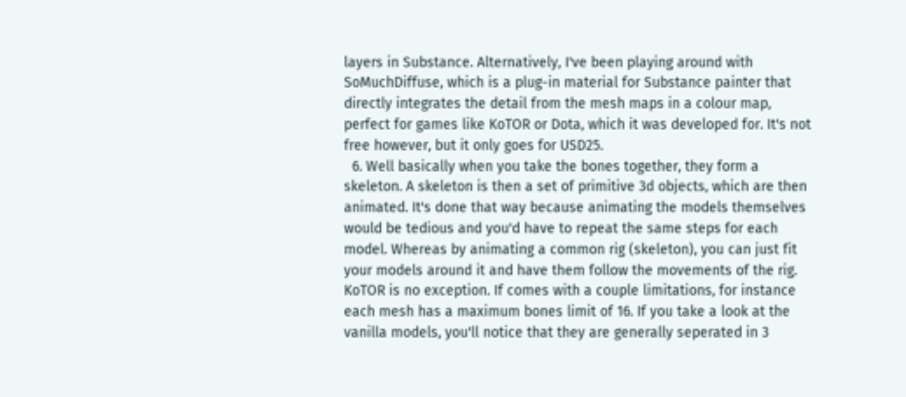layers in Substance. Alternatively, I've been playing around with SoMuchDiffuse, which is a plug-in material for Substance painter that directly integrates the detail from the mesh maps in a colour map, perfect for games like KoTOR or Dota, which it was developed for. It's not free however, but it only goes for USD25.
  6. Well basically when you take the bones together, they form a skeleton. A skeleton is then a set of primitive 3d objects, which are then animated. It's done that way because animating the models themselves would be tedious and you'd have to repeat the same steps for each model. Whereas by animating a common rig (skeleton), you can just fit your models around it and have them follow the movements of the rig. KoTOR is no exception. If comes with a couple limitations, for instance each mesh has a maximum bones limit of 16. If you take a look at the vanilla models, you'll notice that they are generally seperated in 3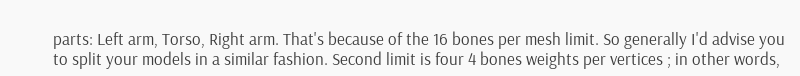parts: Left arm, Torso, Right arm. That's because of the 16 bones per mesh limit. So generally I'd advise you to split your models in a similar fashion. Second limit is four 4 bones weights per vertices ; in other words,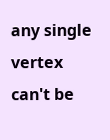any single vertex can't be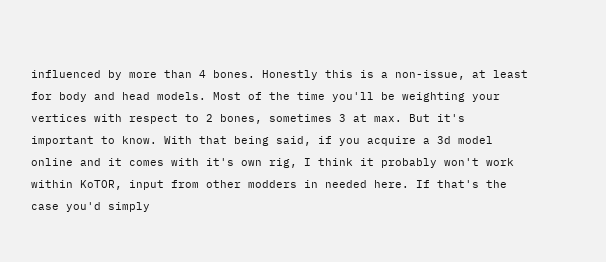influenced by more than 4 bones. Honestly this is a non-issue, at least for body and head models. Most of the time you'll be weighting your vertices with respect to 2 bones, sometimes 3 at max. But it's important to know. With that being said, if you acquire a 3d model online and it comes with it's own rig, I think it probably won't work within KoTOR, input from other modders in needed here. If that's the case you'd simply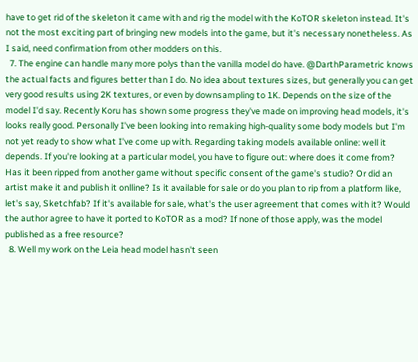have to get rid of the skeleton it came with and rig the model with the KoTOR skeleton instead. It's not the most exciting part of bringing new models into the game, but it's necessary nonetheless. As I said, need confirmation from other modders on this.
  7. The engine can handle many more polys than the vanilla model do have. @DarthParametric knows the actual facts and figures better than I do. No idea about textures sizes, but generally you can get very good results using 2K textures, or even by downsampling to 1K. Depends on the size of the model I'd say. Recently Koru has shown some progress they've made on improving head models, it's looks really good. Personally I've been looking into remaking high-quality some body models but I'm not yet ready to show what I've come up with. Regarding taking models available online: well it depends. If you're looking at a particular model, you have to figure out: where does it come from? Has it been ripped from another game without specific consent of the game's studio? Or did an artist make it and publish it onlline? Is it available for sale or do you plan to rip from a platform like, let's say, Sketchfab? If it's available for sale, what's the user agreement that comes with it? Would the author agree to have it ported to KoTOR as a mod? If none of those apply, was the model published as a free resource?
  8. Well my work on the Leia head model hasn't seen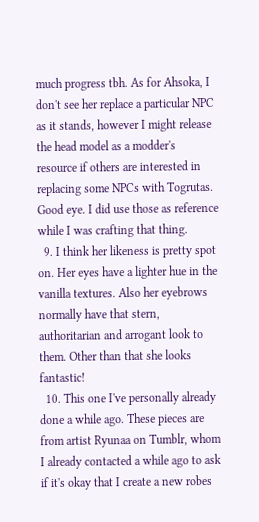much progress tbh. As for Ahsoka, I don't see her replace a particular NPC as it stands, however I might release the head model as a modder's resource if others are interested in replacing some NPCs with Togrutas. Good eye. I did use those as reference while I was crafting that thing.
  9. I think her likeness is pretty spot on. Her eyes have a lighter hue in the vanilla textures. Also her eyebrows normally have that stern, authoritarian and arrogant look to them. Other than that she looks fantastic!
  10. This one I've personally already done a while ago. These pieces are from artist Ryunaa on Tumblr, whom I already contacted a while ago to ask if it's okay that I create a new robes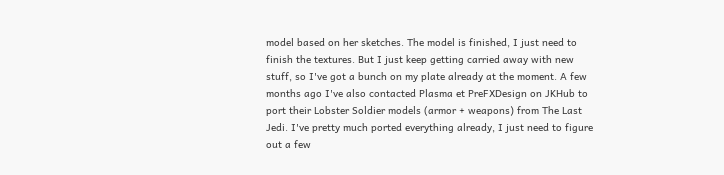model based on her sketches. The model is finished, I just need to finish the textures. But I just keep getting carried away with new stuff, so I've got a bunch on my plate already at the moment. A few months ago I've also contacted Plasma et PreFXDesign on JKHub to port their Lobster Soldier models (armor + weapons) from The Last Jedi. I've pretty much ported everything already, I just need to figure out a few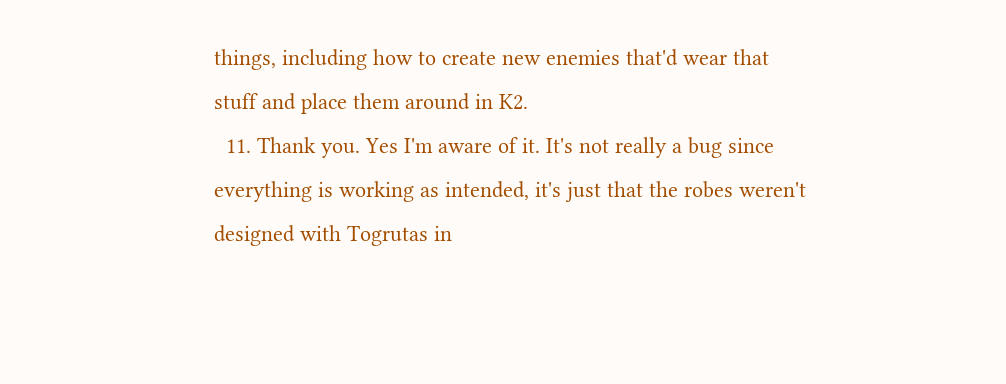things, including how to create new enemies that'd wear that stuff and place them around in K2.
  11. Thank you. Yes I'm aware of it. It's not really a bug since everything is working as intended, it's just that the robes weren't designed with Togrutas in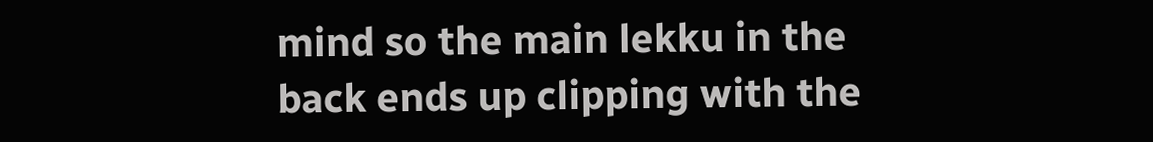mind so the main lekku in the back ends up clipping with the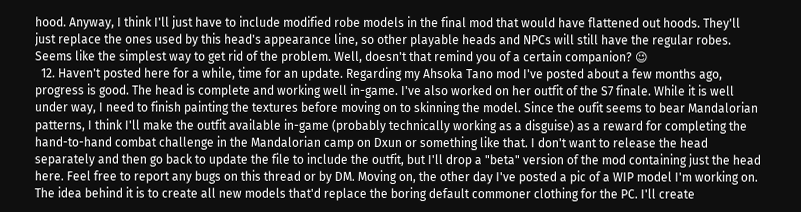hood. Anyway, I think I'll just have to include modified robe models in the final mod that would have flattened out hoods. They'll just replace the ones used by this head's appearance line, so other playable heads and NPCs will still have the regular robes. Seems like the simplest way to get rid of the problem. Well, doesn't that remind you of a certain companion? 😉
  12. Haven't posted here for a while, time for an update. Regarding my Ahsoka Tano mod I've posted about a few months ago, progress is good. The head is complete and working well in-game. I've also worked on her outfit of the S7 finale. While it is well under way, I need to finish painting the textures before moving on to skinning the model. Since the oufit seems to bear Mandalorian patterns, I think I'll make the outfit available in-game (probably technically working as a disguise) as a reward for completing the hand-to-hand combat challenge in the Mandalorian camp on Dxun or something like that. I don't want to release the head separately and then go back to update the file to include the outfit, but I'll drop a "beta" version of the mod containing just the head here. Feel free to report any bugs on this thread or by DM. Moving on, the other day I've posted a pic of a WIP model I'm working on. The idea behind it is to create all new models that'd replace the boring default commoner clothing for the PC. I'll create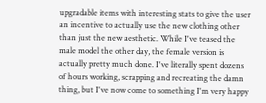upgradable items with interesting stats to give the user an incentive to actually use the new clothing other than just the new aesthetic. While I've teased the male model the other day, the female version is actually pretty much done. I've literally spent dozens of hours working, scrapping and recreating the damn thing, but I've now come to something I'm very happy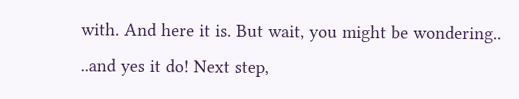with. And here it is. But wait, you might be wondering.. ..and yes it do! Next step,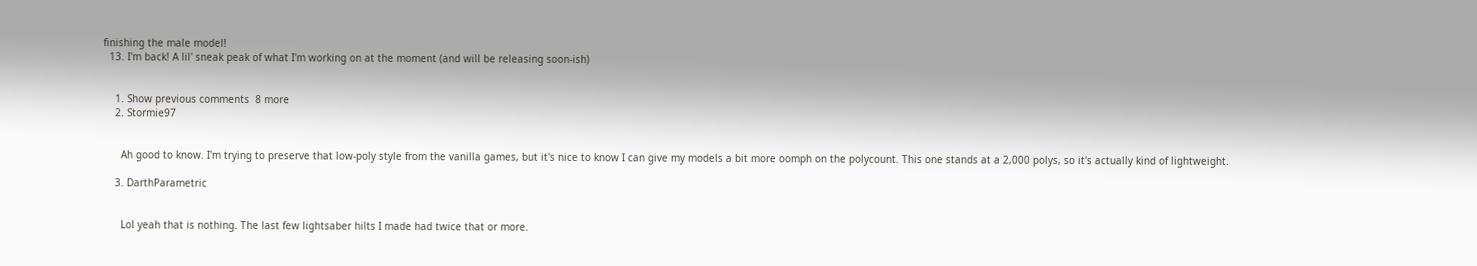finishing the male model!
  13. I'm back! A lil' sneak peak of what I'm working on at the moment (and will be releasing soon-ish)


    1. Show previous comments  8 more
    2. Stormie97


      Ah good to know. I'm trying to preserve that low-poly style from the vanilla games, but it's nice to know I can give my models a bit more oomph on the polycount. This one stands at a 2,000 polys, so it's actually kind of lightweight.

    3. DarthParametric


      Lol yeah that is nothing. The last few lightsaber hilts I made had twice that or more.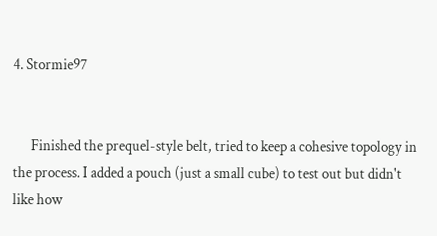4. Stormie97


      Finished the prequel-style belt, tried to keep a cohesive topology in the process. I added a pouch (just a small cube) to test out but didn't like how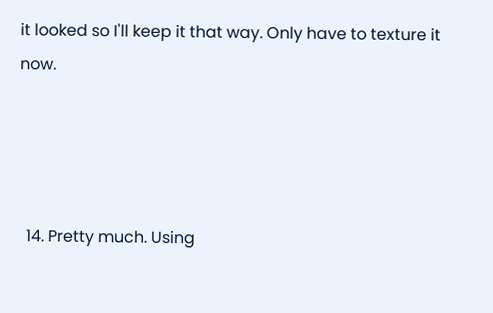it looked so I'll keep it that way. Only have to texture it now.




  14. Pretty much. Using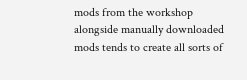mods from the workshop alongside manually downloaded mods tends to create all sorts of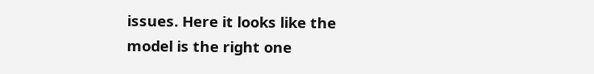issues. Here it looks like the model is the right one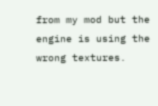from my mod but the engine is using the wrong textures.